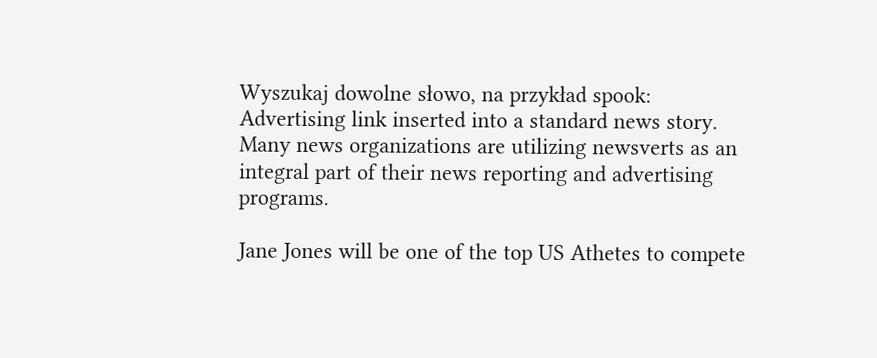Wyszukaj dowolne słowo, na przykład spook:
Advertising link inserted into a standard news story.
Many news organizations are utilizing newsverts as an integral part of their news reporting and advertising programs.

Jane Jones will be one of the top US Athetes to compete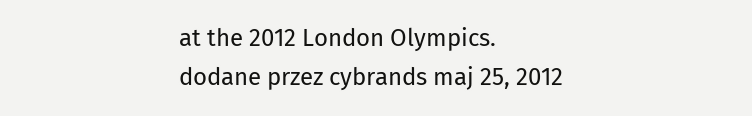at the 2012 London Olympics.
dodane przez cybrands maj 25, 2012